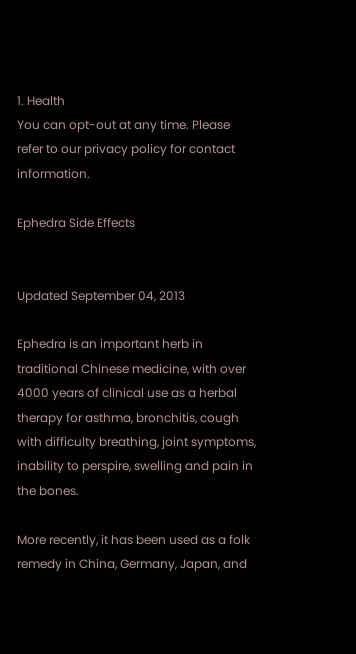1. Health
You can opt-out at any time. Please refer to our privacy policy for contact information.

Ephedra Side Effects


Updated September 04, 2013

Ephedra is an important herb in traditional Chinese medicine, with over 4000 years of clinical use as a herbal therapy for asthma, bronchitis, cough with difficulty breathing, joint symptoms, inability to perspire, swelling and pain in the bones.

More recently, it has been used as a folk remedy in China, Germany, Japan, and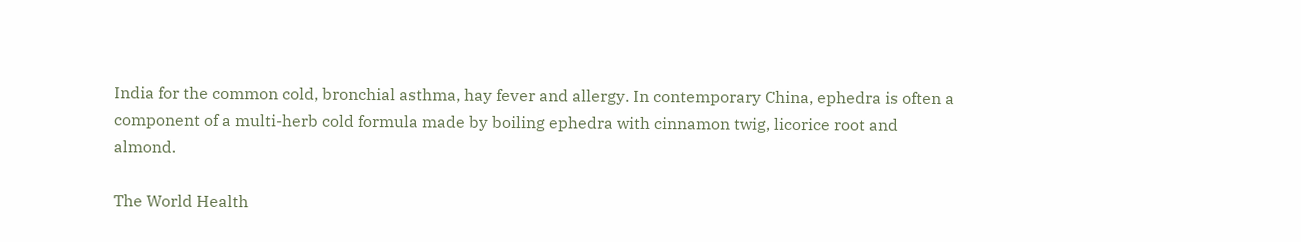India for the common cold, bronchial asthma, hay fever and allergy. In contemporary China, ephedra is often a component of a multi-herb cold formula made by boiling ephedra with cinnamon twig, licorice root and almond.

The World Health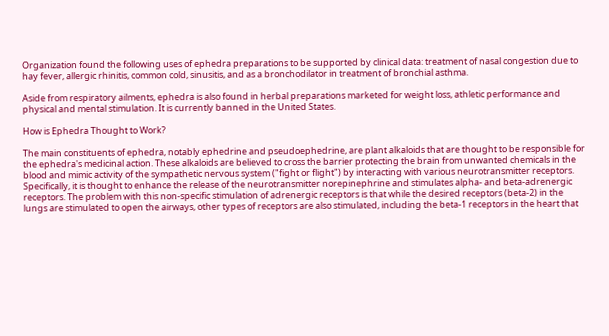Organization found the following uses of ephedra preparations to be supported by clinical data: treatment of nasal congestion due to hay fever, allergic rhinitis, common cold, sinusitis, and as a bronchodilator in treatment of bronchial asthma.

Aside from respiratory ailments, ephedra is also found in herbal preparations marketed for weight loss, athletic performance and physical and mental stimulation. It is currently banned in the United States.

How is Ephedra Thought to Work?

The main constituents of ephedra, notably ephedrine and pseudoephedrine, are plant alkaloids that are thought to be responsible for the ephedra's medicinal action. These alkaloids are believed to cross the barrier protecting the brain from unwanted chemicals in the blood and mimic activity of the sympathetic nervous system ("fight or flight") by interacting with various neurotransmitter receptors. Specifically, it is thought to enhance the release of the neurotransmitter norepinephrine and stimulates alpha- and beta-adrenergic receptors. The problem with this non-specific stimulation of adrenergic receptors is that while the desired receptors (beta-2) in the lungs are stimulated to open the airways, other types of receptors are also stimulated, including the beta-1 receptors in the heart that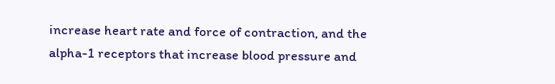increase heart rate and force of contraction, and the alpha-1 receptors that increase blood pressure and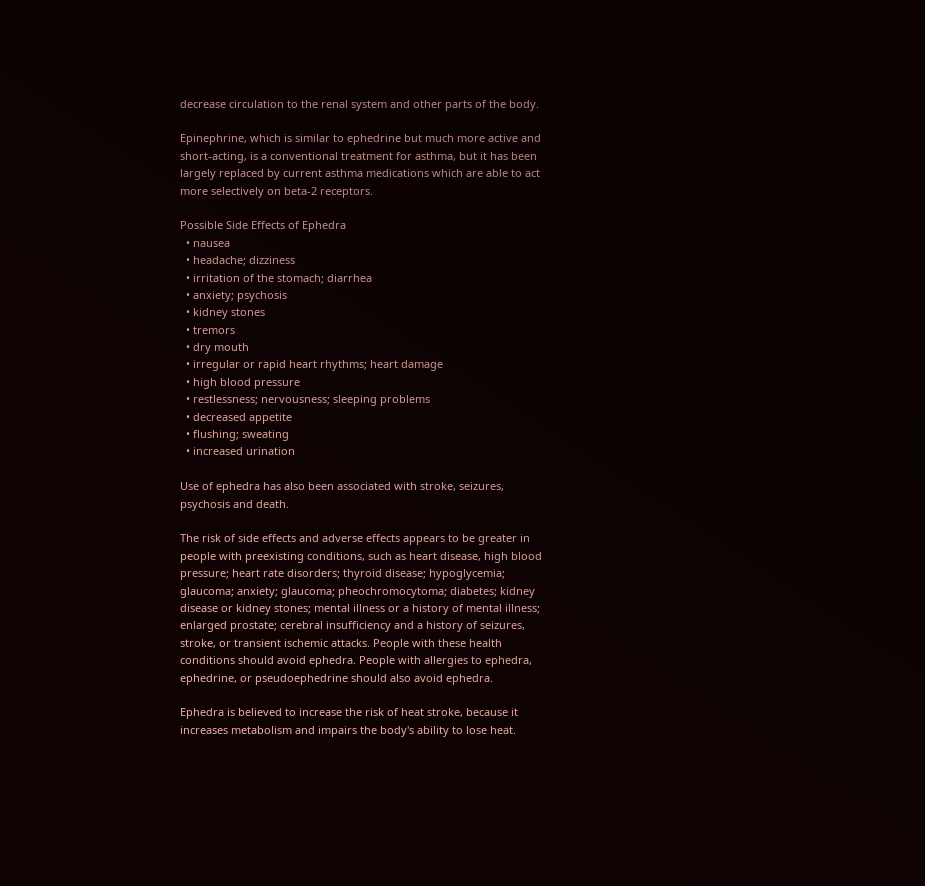decrease circulation to the renal system and other parts of the body.

Epinephrine, which is similar to ephedrine but much more active and short-acting, is a conventional treatment for asthma, but it has been largely replaced by current asthma medications which are able to act more selectively on beta-2 receptors.

Possible Side Effects of Ephedra
  • nausea
  • headache; dizziness
  • irritation of the stomach; diarrhea
  • anxiety; psychosis
  • kidney stones
  • tremors
  • dry mouth
  • irregular or rapid heart rhythms; heart damage
  • high blood pressure
  • restlessness; nervousness; sleeping problems
  • decreased appetite
  • flushing; sweating
  • increased urination

Use of ephedra has also been associated with stroke, seizures, psychosis and death.

The risk of side effects and adverse effects appears to be greater in people with preexisting conditions, such as heart disease, high blood pressure; heart rate disorders; thyroid disease; hypoglycemia; glaucoma; anxiety; glaucoma; pheochromocytoma; diabetes; kidney disease or kidney stones; mental illness or a history of mental illness; enlarged prostate; cerebral insufficiency and a history of seizures, stroke, or transient ischemic attacks. People with these health conditions should avoid ephedra. People with allergies to ephedra, ephedrine, or pseudoephedrine should also avoid ephedra.

Ephedra is believed to increase the risk of heat stroke, because it increases metabolism and impairs the body's ability to lose heat.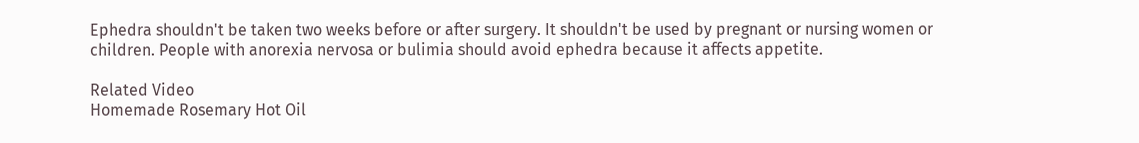Ephedra shouldn't be taken two weeks before or after surgery. It shouldn't be used by pregnant or nursing women or children. People with anorexia nervosa or bulimia should avoid ephedra because it affects appetite.

Related Video
Homemade Rosemary Hot Oil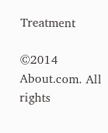Treatment

©2014 About.com. All rights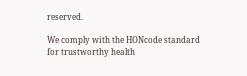reserved.

We comply with the HONcode standard
for trustworthy health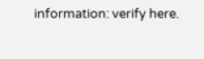information: verify here.